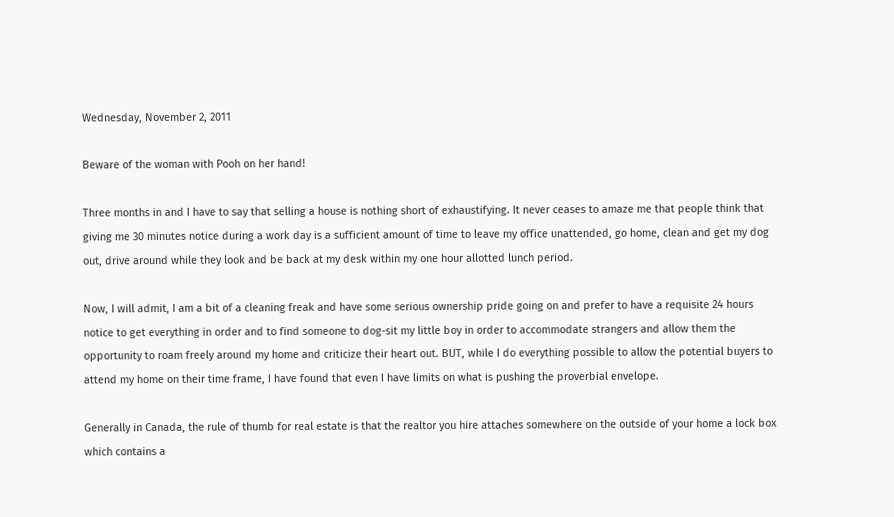Wednesday, November 2, 2011

Beware of the woman with Pooh on her hand!

Three months in and I have to say that selling a house is nothing short of exhaustifying. It never ceases to amaze me that people think that giving me 30 minutes notice during a work day is a sufficient amount of time to leave my office unattended, go home, clean and get my dog out, drive around while they look and be back at my desk within my one hour allotted lunch period.

Now, I will admit, I am a bit of a cleaning freak and have some serious ownership pride going on and prefer to have a requisite 24 hours notice to get everything in order and to find someone to dog-sit my little boy in order to accommodate strangers and allow them the opportunity to roam freely around my home and criticize their heart out. BUT, while I do everything possible to allow the potential buyers to attend my home on their time frame, I have found that even I have limits on what is pushing the proverbial envelope.

Generally in Canada, the rule of thumb for real estate is that the realtor you hire attaches somewhere on the outside of your home a lock box which contains a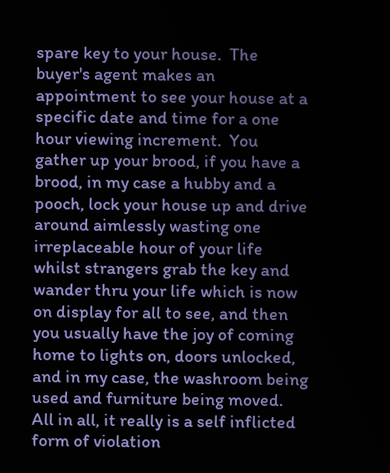spare key to your house.  The buyer's agent makes an appointment to see your house at a specific date and time for a one hour viewing increment.  You gather up your brood, if you have a brood, in my case a hubby and a pooch, lock your house up and drive around aimlessly wasting one irreplaceable hour of your life whilst strangers grab the key and wander thru your life which is now on display for all to see, and then you usually have the joy of coming home to lights on, doors unlocked, and in my case, the washroom being used and furniture being moved.  All in all, it really is a self inflicted form of violation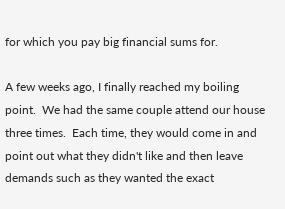for which you pay big financial sums for.

A few weeks ago, I finally reached my boiling point.  We had the same couple attend our house three times.  Each time, they would come in and point out what they didn't like and then leave demands such as they wanted the exact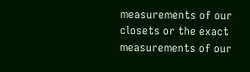measurements of our closets or the exact measurements of our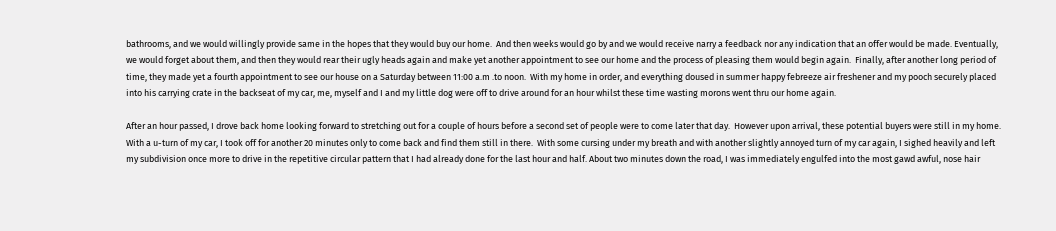bathrooms, and we would willingly provide same in the hopes that they would buy our home.  And then weeks would go by and we would receive narry a feedback nor any indication that an offer would be made. Eventually, we would forget about them, and then they would rear their ugly heads again and make yet another appointment to see our home and the process of pleasing them would begin again.  Finally, after another long period of time, they made yet a fourth appointment to see our house on a Saturday between 11:00 a.m .to noon.  With my home in order, and everything doused in summer happy febreeze air freshener and my pooch securely placed into his carrying crate in the backseat of my car, me, myself and I and my little dog were off to drive around for an hour whilst these time wasting morons went thru our home again.

After an hour passed, I drove back home looking forward to stretching out for a couple of hours before a second set of people were to come later that day.  However upon arrival, these potential buyers were still in my home. With a u-turn of my car, I took off for another 20 minutes only to come back and find them still in there.  With some cursing under my breath and with another slightly annoyed turn of my car again, I sighed heavily and left my subdivision once more to drive in the repetitive circular pattern that I had already done for the last hour and half. About two minutes down the road, I was immediately engulfed into the most gawd awful, nose hair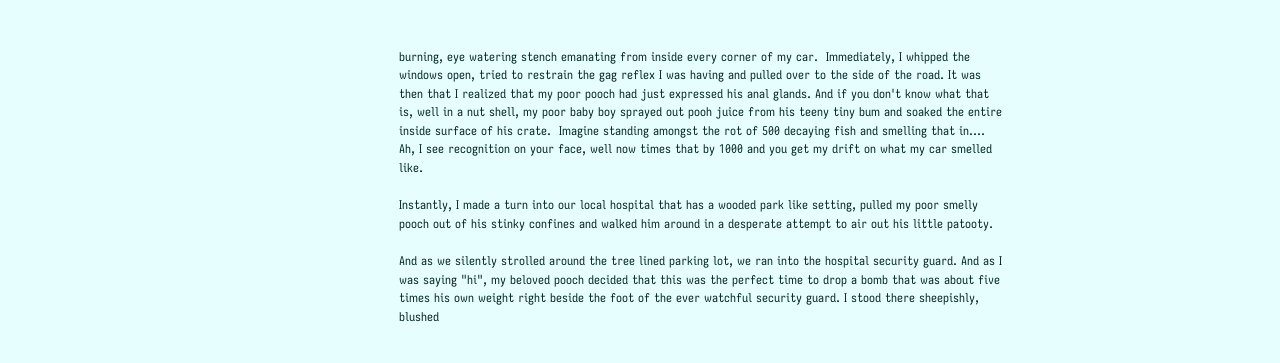burning, eye watering stench emanating from inside every corner of my car.  Immediately, I whipped the windows open, tried to restrain the gag reflex I was having and pulled over to the side of the road. It was then that I realized that my poor pooch had just expressed his anal glands. And if you don't know what that is, well in a nut shell, my poor baby boy sprayed out pooh juice from his teeny tiny bum and soaked the entire inside surface of his crate.  Imagine standing amongst the rot of 500 decaying fish and smelling that in.... Ah, I see recognition on your face, well now times that by 1000 and you get my drift on what my car smelled like.

Instantly, I made a turn into our local hospital that has a wooded park like setting, pulled my poor smelly pooch out of his stinky confines and walked him around in a desperate attempt to air out his little patooty.

And as we silently strolled around the tree lined parking lot, we ran into the hospital security guard. And as I was saying "hi", my beloved pooch decided that this was the perfect time to drop a bomb that was about five times his own weight right beside the foot of the ever watchful security guard. I stood there sheepishly, blushed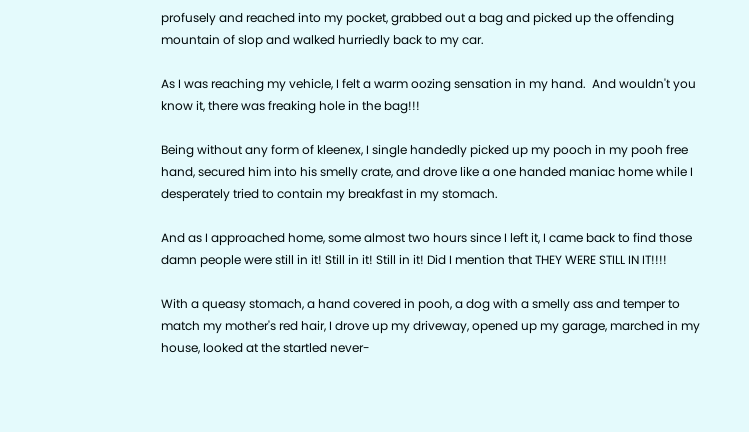profusely and reached into my pocket, grabbed out a bag and picked up the offending mountain of slop and walked hurriedly back to my car.

As I was reaching my vehicle, I felt a warm oozing sensation in my hand.  And wouldn't you know it, there was freaking hole in the bag!!!

Being without any form of kleenex, I single handedly picked up my pooch in my pooh free hand, secured him into his smelly crate, and drove like a one handed maniac home while I desperately tried to contain my breakfast in my stomach.

And as I approached home, some almost two hours since I left it, I came back to find those damn people were still in it! Still in it! Still in it! Did I mention that THEY WERE STILL IN IT!!!!

With a queasy stomach, a hand covered in pooh, a dog with a smelly ass and temper to match my mother's red hair, I drove up my driveway, opened up my garage, marched in my house, looked at the startled never-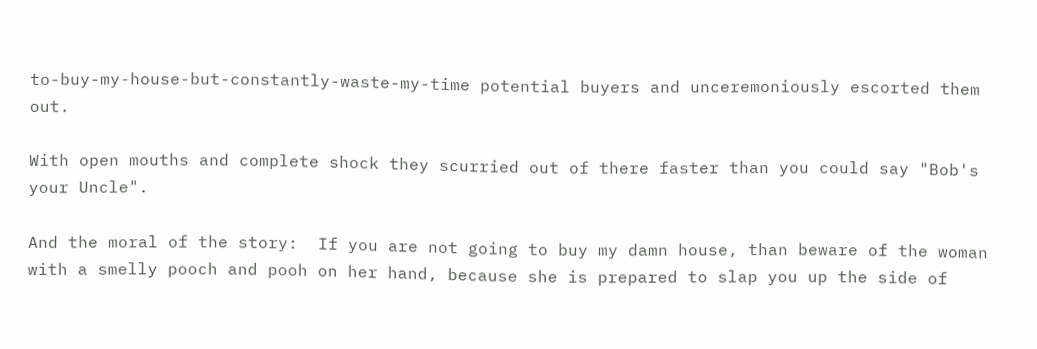to-buy-my-house-but-constantly-waste-my-time potential buyers and unceremoniously escorted them out.

With open mouths and complete shock they scurried out of there faster than you could say "Bob's your Uncle".

And the moral of the story:  If you are not going to buy my damn house, than beware of the woman with a smelly pooch and pooh on her hand, because she is prepared to slap you up the side of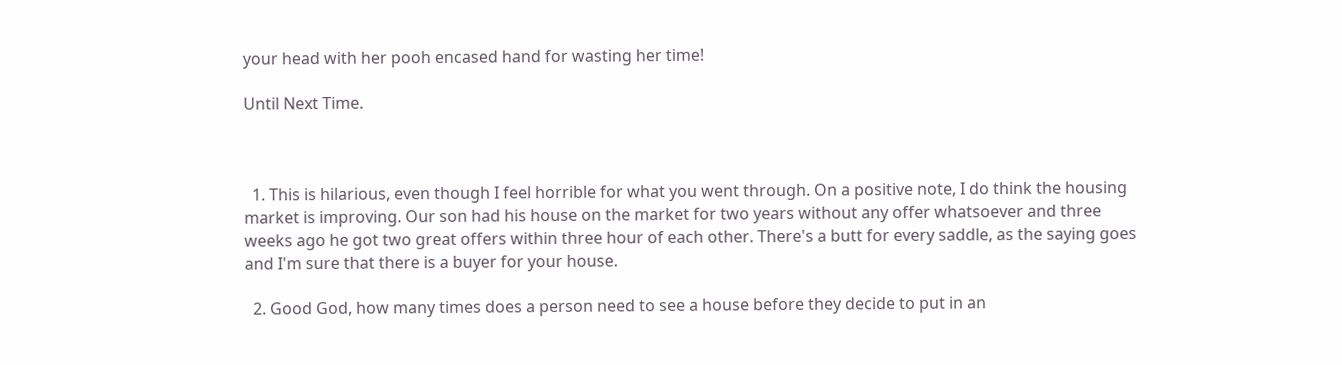your head with her pooh encased hand for wasting her time!

Until Next Time.



  1. This is hilarious, even though I feel horrible for what you went through. On a positive note, I do think the housing market is improving. Our son had his house on the market for two years without any offer whatsoever and three weeks ago he got two great offers within three hour of each other. There's a butt for every saddle, as the saying goes and I'm sure that there is a buyer for your house.

  2. Good God, how many times does a person need to see a house before they decide to put in an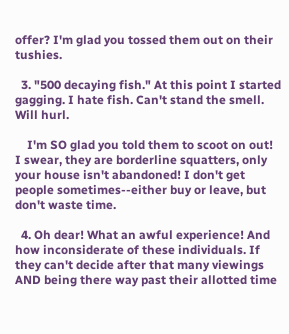offer? I'm glad you tossed them out on their tushies.

  3. "500 decaying fish." At this point I started gagging. I hate fish. Can't stand the smell. Will hurl.

    I'm SO glad you told them to scoot on out! I swear, they are borderline squatters, only your house isn't abandoned! I don't get people sometimes--either buy or leave, but don't waste time.

  4. Oh dear! What an awful experience! And how inconsiderate of these individuals. If they can't decide after that many viewings AND being there way past their allotted time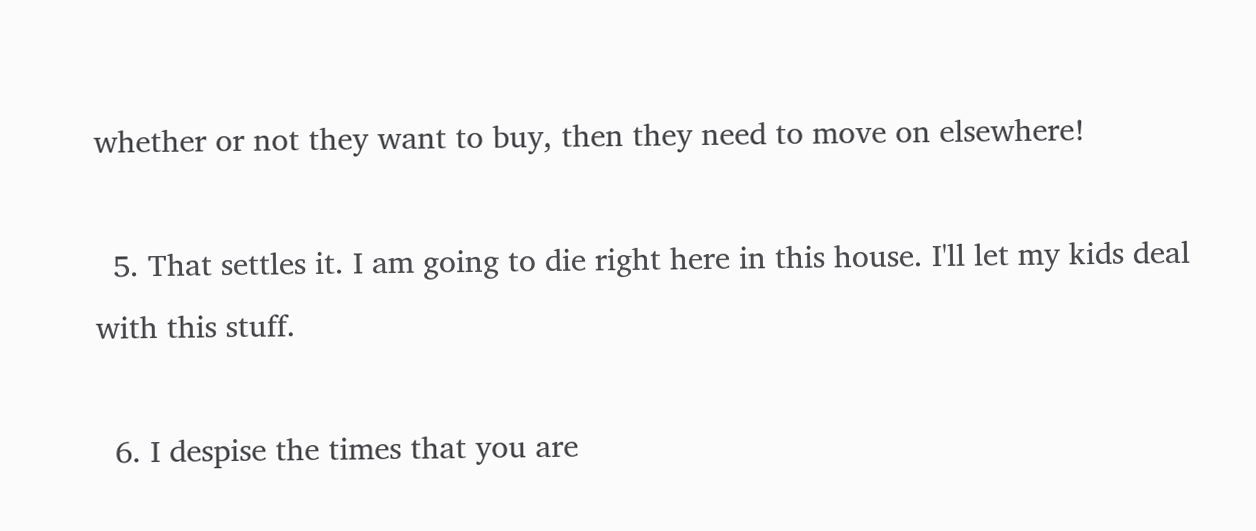whether or not they want to buy, then they need to move on elsewhere!

  5. That settles it. I am going to die right here in this house. I'll let my kids deal with this stuff.

  6. I despise the times that you are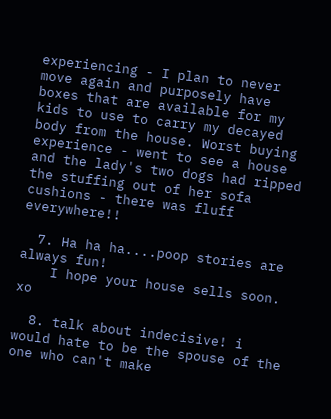experiencing - I plan to never move again and purposely have boxes that are available for my kids to use to carry my decayed body from the house. Worst buying experience - went to see a house and the lady's two dogs had ripped the stuffing out of her sofa cushions - there was fluff everywhere!!

  7. Ha ha ha....poop stories are always fun!
    I hope your house sells soon. xo

  8. talk about indecisive! i would hate to be the spouse of the one who can't make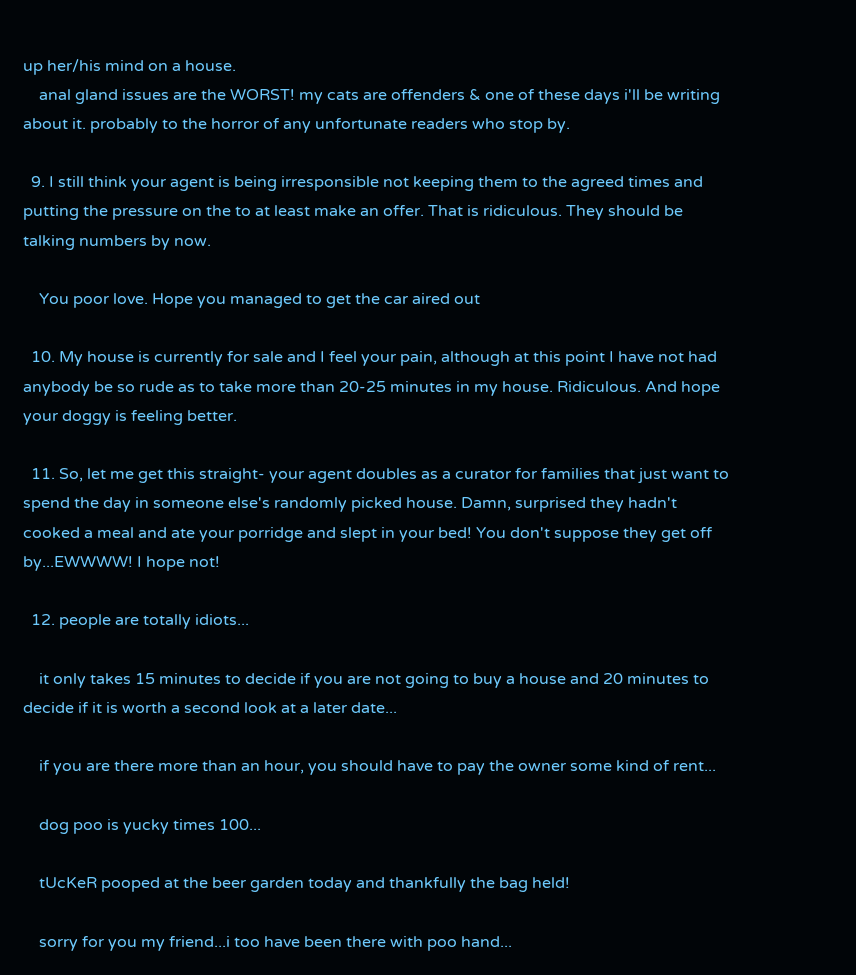up her/his mind on a house.
    anal gland issues are the WORST! my cats are offenders & one of these days i'll be writing about it. probably to the horror of any unfortunate readers who stop by.

  9. I still think your agent is being irresponsible not keeping them to the agreed times and putting the pressure on the to at least make an offer. That is ridiculous. They should be talking numbers by now.

    You poor love. Hope you managed to get the car aired out

  10. My house is currently for sale and I feel your pain, although at this point I have not had anybody be so rude as to take more than 20-25 minutes in my house. Ridiculous. And hope your doggy is feeling better.

  11. So, let me get this straight- your agent doubles as a curator for families that just want to spend the day in someone else's randomly picked house. Damn, surprised they hadn't cooked a meal and ate your porridge and slept in your bed! You don't suppose they get off by...EWWWW! I hope not!

  12. people are totally idiots...

    it only takes 15 minutes to decide if you are not going to buy a house and 20 minutes to decide if it is worth a second look at a later date...

    if you are there more than an hour, you should have to pay the owner some kind of rent...

    dog poo is yucky times 100...

    tUcKeR pooped at the beer garden today and thankfully the bag held!

    sorry for you my friend...i too have been there with poo hand...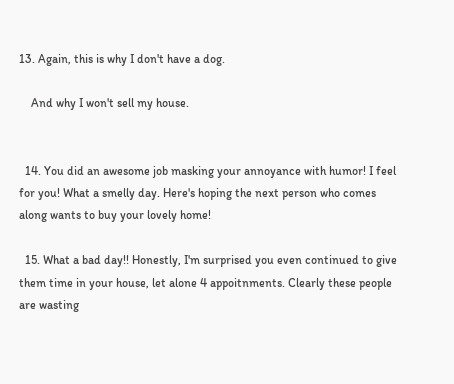13. Again, this is why I don't have a dog.

    And why I won't sell my house.


  14. You did an awesome job masking your annoyance with humor! I feel for you! What a smelly day. Here's hoping the next person who comes along wants to buy your lovely home!

  15. What a bad day!! Honestly, I'm surprised you even continued to give them time in your house, let alone 4 appoitnments. Clearly these people are wasting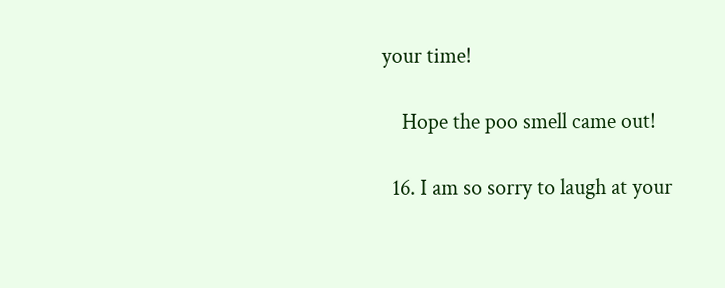your time!

    Hope the poo smell came out!

  16. I am so sorry to laugh at your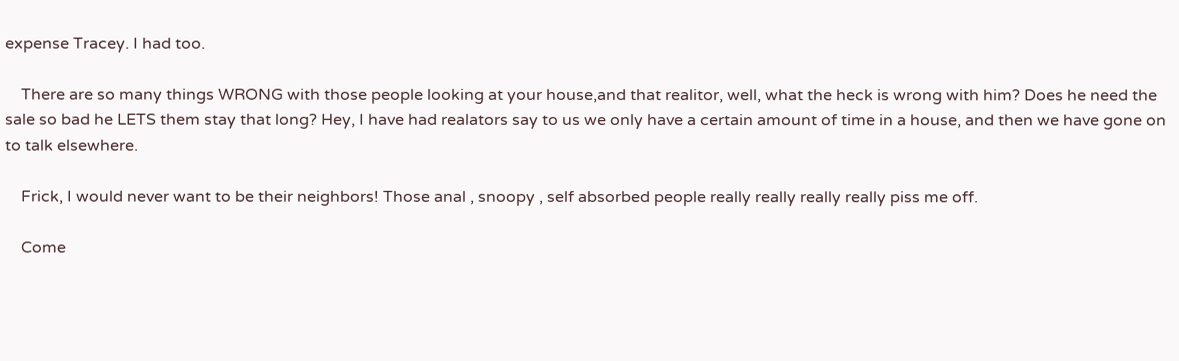expense Tracey. I had too.

    There are so many things WRONG with those people looking at your house,and that realitor, well, what the heck is wrong with him? Does he need the sale so bad he LETS them stay that long? Hey, I have had realators say to us we only have a certain amount of time in a house, and then we have gone on to talk elsewhere.

    Frick, I would never want to be their neighbors! Those anal , snoopy , self absorbed people really really really really piss me off.

    Come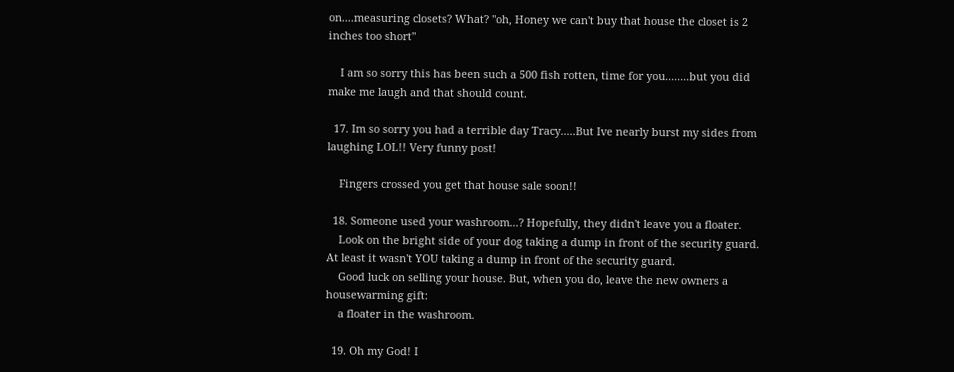on....measuring closets? What? "oh, Honey we can't buy that house the closet is 2 inches too short"

    I am so sorry this has been such a 500 fish rotten, time for you........but you did make me laugh and that should count.

  17. Im so sorry you had a terrible day Tracy.....But Ive nearly burst my sides from laughing LOL!! Very funny post!

    Fingers crossed you get that house sale soon!!

  18. Someone used your washroom...? Hopefully, they didn't leave you a floater.
    Look on the bright side of your dog taking a dump in front of the security guard. At least it wasn't YOU taking a dump in front of the security guard.
    Good luck on selling your house. But, when you do, leave the new owners a housewarming gift:
    a floater in the washroom.

  19. Oh my God! I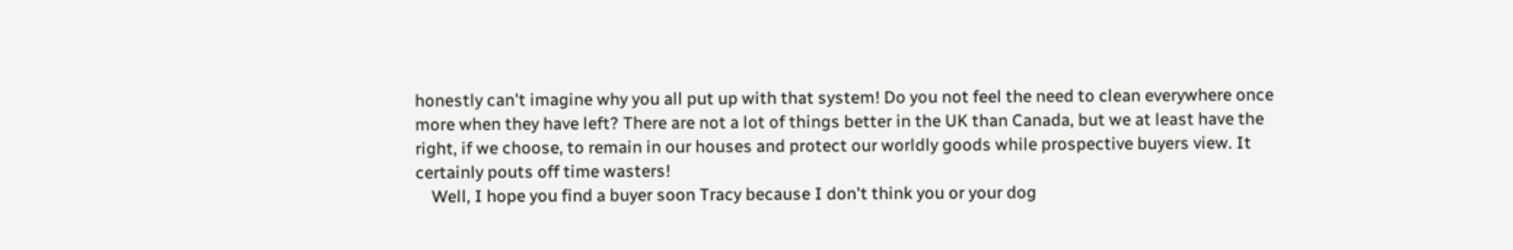honestly can't imagine why you all put up with that system! Do you not feel the need to clean everywhere once more when they have left? There are not a lot of things better in the UK than Canada, but we at least have the right, if we choose, to remain in our houses and protect our worldly goods while prospective buyers view. It certainly pouts off time wasters!
    Well, I hope you find a buyer soon Tracy because I don't think you or your dog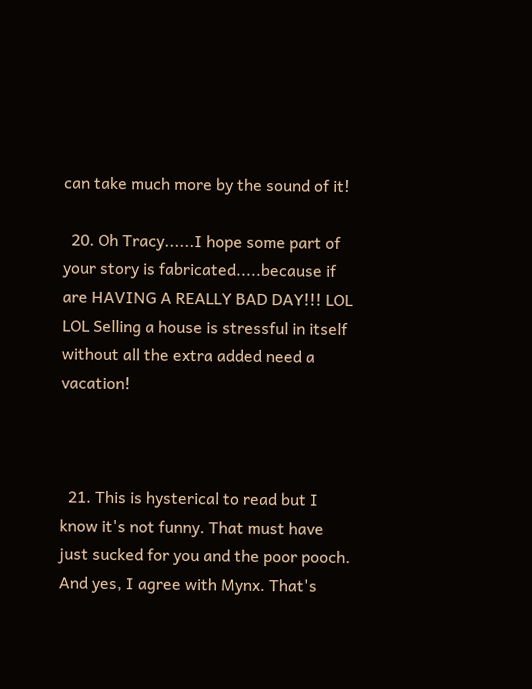can take much more by the sound of it!

  20. Oh Tracy......I hope some part of your story is fabricated.....because if are HAVING A REALLY BAD DAY!!! LOL LOL Selling a house is stressful in itself without all the extra added need a vacation!



  21. This is hysterical to read but I know it's not funny. That must have just sucked for you and the poor pooch. And yes, I agree with Mynx. That's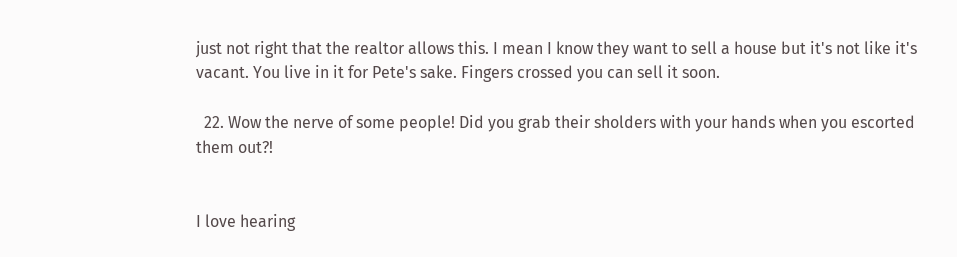just not right that the realtor allows this. I mean I know they want to sell a house but it's not like it's vacant. You live in it for Pete's sake. Fingers crossed you can sell it soon.

  22. Wow the nerve of some people! Did you grab their sholders with your hands when you escorted them out?!


I love hearing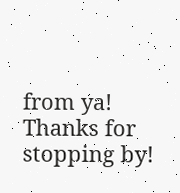from ya! Thanks for stopping by!